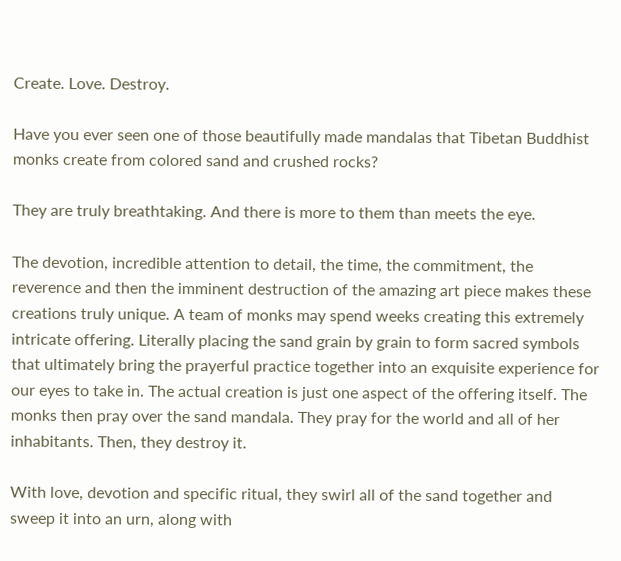Create. Love. Destroy.

Have you ever seen one of those beautifully made mandalas that Tibetan Buddhist monks create from colored sand and crushed rocks?

They are truly breathtaking. And there is more to them than meets the eye.

The devotion, incredible attention to detail, the time, the commitment, the reverence and then the imminent destruction of the amazing art piece makes these creations truly unique. A team of monks may spend weeks creating this extremely intricate offering. Literally placing the sand grain by grain to form sacred symbols that ultimately bring the prayerful practice together into an exquisite experience for our eyes to take in. The actual creation is just one aspect of the offering itself. The monks then pray over the sand mandala. They pray for the world and all of her inhabitants. Then, they destroy it.

With love, devotion and specific ritual, they swirl all of the sand together and sweep it into an urn, along with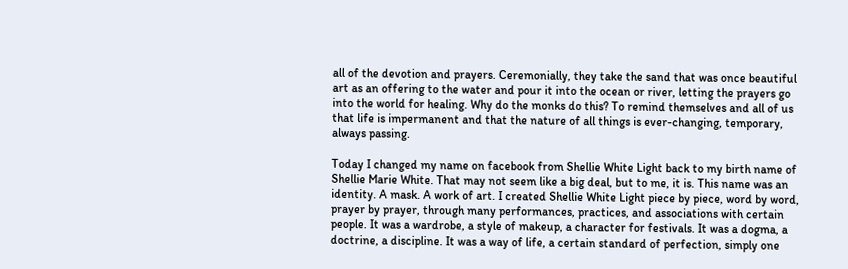all of the devotion and prayers. Ceremonially, they take the sand that was once beautiful art as an offering to the water and pour it into the ocean or river, letting the prayers go into the world for healing. Why do the monks do this? To remind themselves and all of us that life is impermanent and that the nature of all things is ever-changing, temporary, always passing.

Today I changed my name on facebook from Shellie White Light back to my birth name of Shellie Marie White. That may not seem like a big deal, but to me, it is. This name was an identity. A mask. A work of art. I created Shellie White Light piece by piece, word by word, prayer by prayer, through many performances, practices, and associations with certain people. It was a wardrobe, a style of makeup, a character for festivals. It was a dogma, a doctrine, a discipline. It was a way of life, a certain standard of perfection, simply one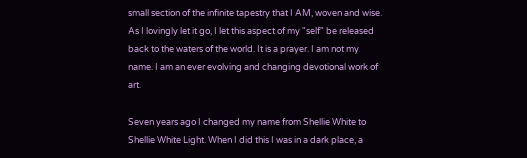small section of the infinite tapestry that I AM, woven and wise. As I lovingly let it go, I let this aspect of my "self" be released back to the waters of the world. It is a prayer. I am not my name. I am an ever evolving and changing devotional work of art.

Seven years ago I changed my name from Shellie White to Shellie White Light. When I did this I was in a dark place, a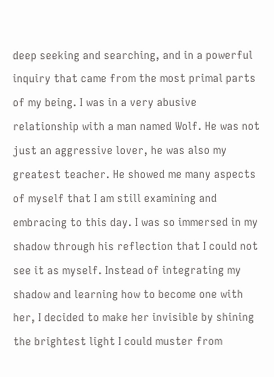deep seeking and searching, and in a powerful inquiry that came from the most primal parts of my being. I was in a very abusive relationship with a man named Wolf. He was not just an aggressive lover, he was also my greatest teacher. He showed me many aspects of myself that I am still examining and embracing to this day. I was so immersed in my shadow through his reflection that I could not see it as myself. Instead of integrating my shadow and learning how to become one with her, I decided to make her invisible by shining the brightest light I could muster from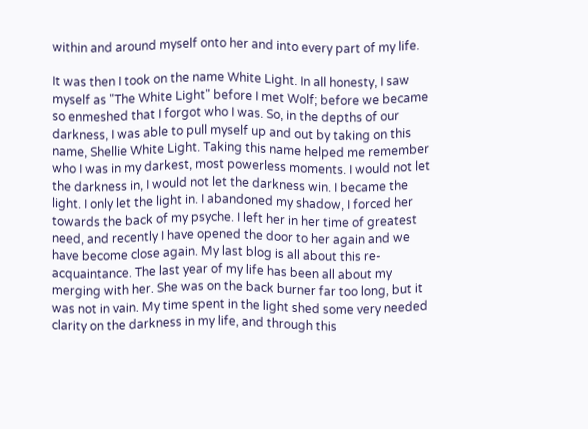within and around myself onto her and into every part of my life.

It was then I took on the name White Light. In all honesty, I saw myself as "The White Light" before I met Wolf; before we became so enmeshed that I forgot who I was. So, in the depths of our darkness, I was able to pull myself up and out by taking on this name, Shellie White Light. Taking this name helped me remember who I was in my darkest, most powerless moments. I would not let the darkness in, I would not let the darkness win. I became the light. I only let the light in. I abandoned my shadow, I forced her towards the back of my psyche. I left her in her time of greatest need, and recently I have opened the door to her again and we have become close again. My last blog is all about this re-acquaintance. The last year of my life has been all about my merging with her. She was on the back burner far too long, but it was not in vain. My time spent in the light shed some very needed clarity on the darkness in my life, and through this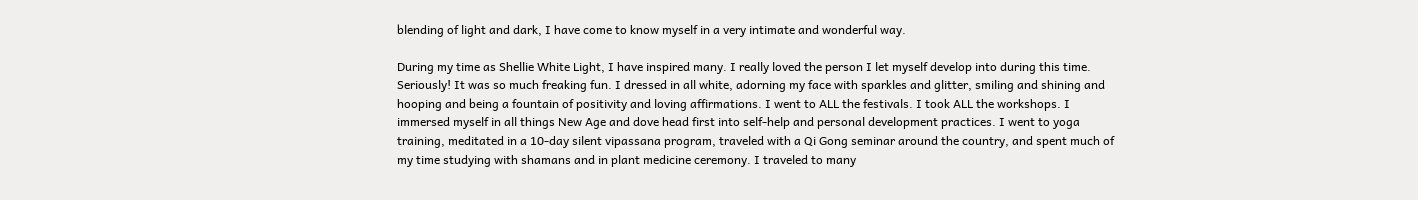blending of light and dark, I have come to know myself in a very intimate and wonderful way.

During my time as Shellie White Light, I have inspired many. I really loved the person I let myself develop into during this time. Seriously! It was so much freaking fun. I dressed in all white, adorning my face with sparkles and glitter, smiling and shining and hooping and being a fountain of positivity and loving affirmations. I went to ALL the festivals. I took ALL the workshops. I immersed myself in all things New Age and dove head first into self-help and personal development practices. I went to yoga training, meditated in a 10-day silent vipassana program, traveled with a Qi Gong seminar around the country, and spent much of my time studying with shamans and in plant medicine ceremony. I traveled to many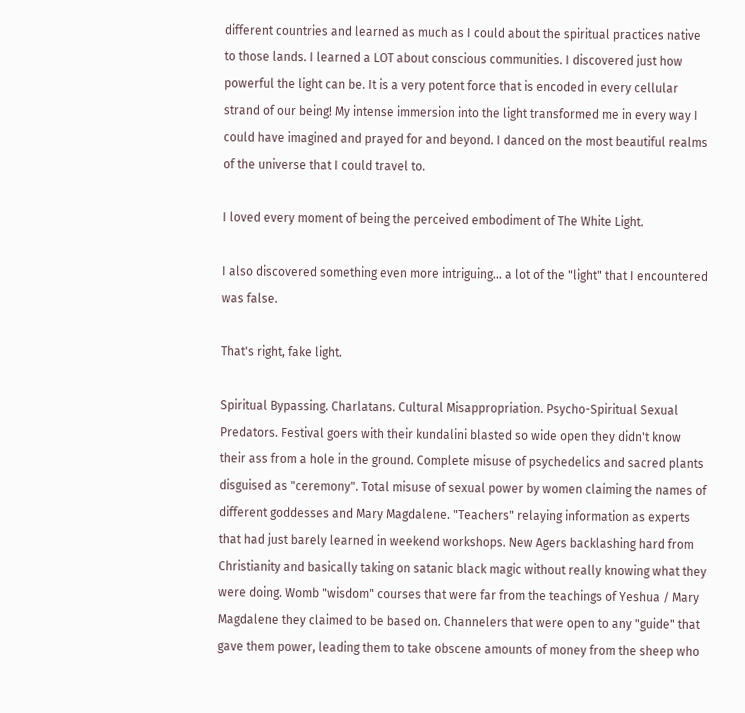different countries and learned as much as I could about the spiritual practices native to those lands. I learned a LOT about conscious communities. I discovered just how powerful the light can be. It is a very potent force that is encoded in every cellular strand of our being! My intense immersion into the light transformed me in every way I could have imagined and prayed for and beyond. I danced on the most beautiful realms of the universe that I could travel to.

I loved every moment of being the perceived embodiment of The White Light.

I also discovered something even more intriguing... a lot of the "light" that I encountered was false.

That's right, fake light.

Spiritual Bypassing. Charlatans. Cultural Misappropriation. Psycho-Spiritual Sexual Predators. Festival goers with their kundalini blasted so wide open they didn't know their ass from a hole in the ground. Complete misuse of psychedelics and sacred plants disguised as "ceremony". Total misuse of sexual power by women claiming the names of different goddesses and Mary Magdalene. "Teachers" relaying information as experts that had just barely learned in weekend workshops. New Agers backlashing hard from Christianity and basically taking on satanic black magic without really knowing what they were doing. Womb "wisdom" courses that were far from the teachings of Yeshua / Mary Magdalene they claimed to be based on. Channelers that were open to any "guide" that gave them power, leading them to take obscene amounts of money from the sheep who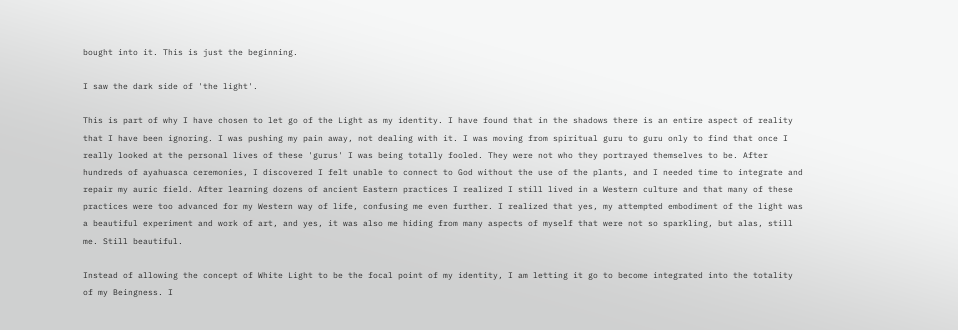bought into it. This is just the beginning.

I saw the dark side of 'the light'.

This is part of why I have chosen to let go of the Light as my identity. I have found that in the shadows there is an entire aspect of reality that I have been ignoring. I was pushing my pain away, not dealing with it. I was moving from spiritual guru to guru only to find that once I really looked at the personal lives of these 'gurus' I was being totally fooled. They were not who they portrayed themselves to be. After hundreds of ayahuasca ceremonies, I discovered I felt unable to connect to God without the use of the plants, and I needed time to integrate and repair my auric field. After learning dozens of ancient Eastern practices I realized I still lived in a Western culture and that many of these practices were too advanced for my Western way of life, confusing me even further. I realized that yes, my attempted embodiment of the light was a beautiful experiment and work of art, and yes, it was also me hiding from many aspects of myself that were not so sparkling, but alas, still me. Still beautiful.

Instead of allowing the concept of White Light to be the focal point of my identity, I am letting it go to become integrated into the totality of my Beingness. I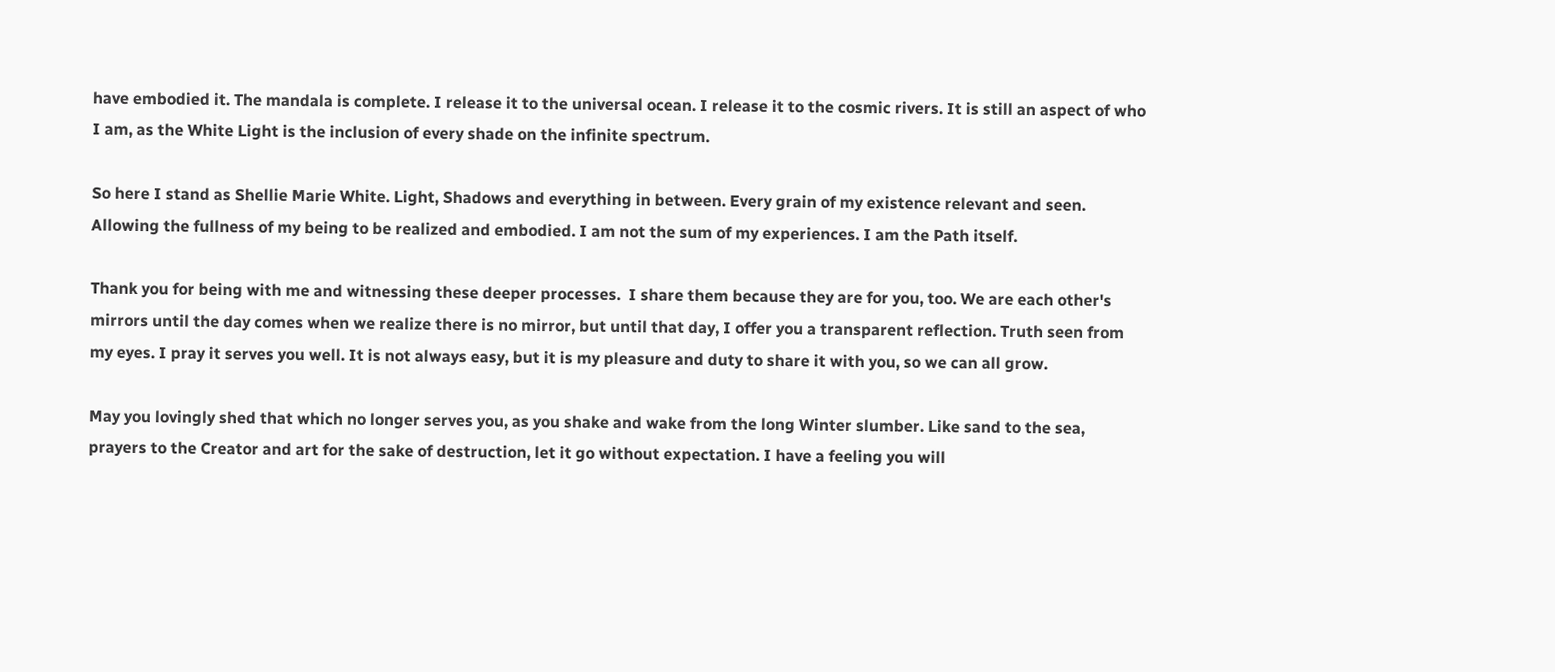have embodied it. The mandala is complete. I release it to the universal ocean. I release it to the cosmic rivers. It is still an aspect of who I am, as the White Light is the inclusion of every shade on the infinite spectrum.

So here I stand as Shellie Marie White. Light, Shadows and everything in between. Every grain of my existence relevant and seen. Allowing the fullness of my being to be realized and embodied. I am not the sum of my experiences. I am the Path itself.

Thank you for being with me and witnessing these deeper processes.  I share them because they are for you, too. We are each other's mirrors until the day comes when we realize there is no mirror, but until that day, I offer you a transparent reflection. Truth seen from my eyes. I pray it serves you well. It is not always easy, but it is my pleasure and duty to share it with you, so we can all grow.

May you lovingly shed that which no longer serves you, as you shake and wake from the long Winter slumber. Like sand to the sea, prayers to the Creator and art for the sake of destruction, let it go without expectation. I have a feeling you will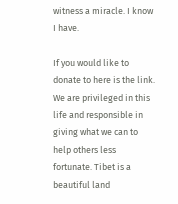witness a miracle. I know I have.

If you would like to donate to here is the link. We are privileged in this life and responsible in giving what we can to help others less fortunate. Tibet is a beautiful land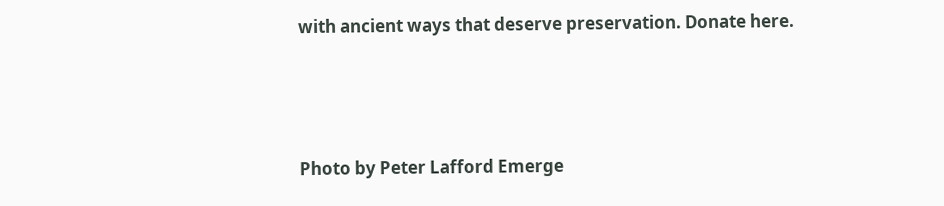with ancient ways that deserve preservation. Donate here.




Photo by Peter Lafford Emerge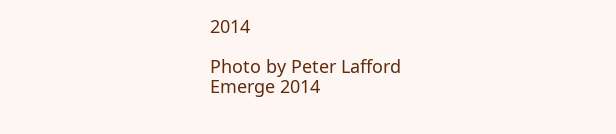2014

Photo by Peter Lafford Emerge 2014